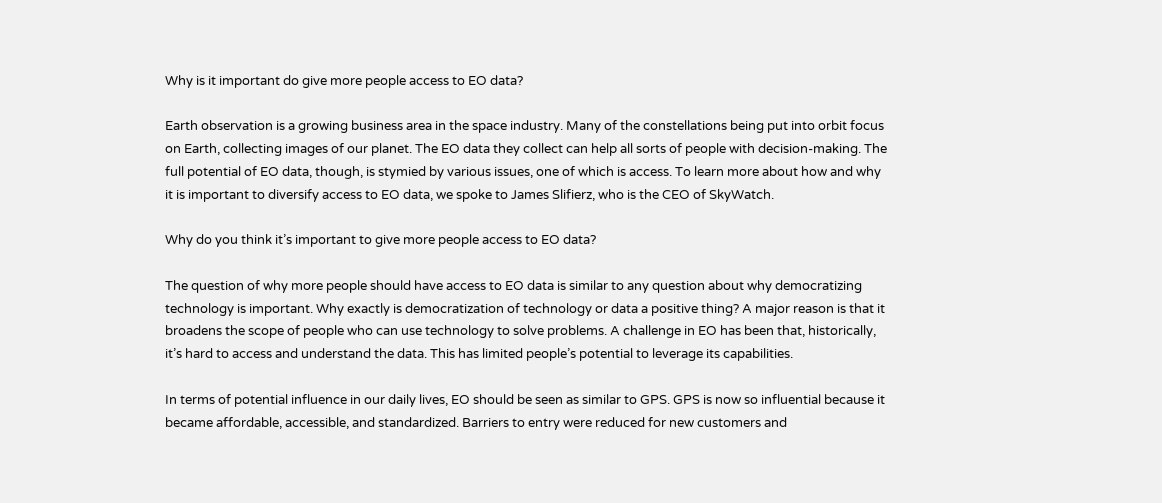Why is it important do give more people access to EO data?

Earth observation is a growing business area in the space industry. Many of the constellations being put into orbit focus on Earth, collecting images of our planet. The EO data they collect can help all sorts of people with decision-making. The full potential of EO data, though, is stymied by various issues, one of which is access. To learn more about how and why it is important to diversify access to EO data, we spoke to James Slifierz, who is the CEO of SkyWatch.

Why do you think it’s important to give more people access to EO data?

The question of why more people should have access to EO data is similar to any question about why democratizing technology is important. Why exactly is democratization of technology or data a positive thing? A major reason is that it broadens the scope of people who can use technology to solve problems. A challenge in EO has been that, historically, it’s hard to access and understand the data. This has limited people’s potential to leverage its capabilities.

In terms of potential influence in our daily lives, EO should be seen as similar to GPS. GPS is now so influential because it became affordable, accessible, and standardized. Barriers to entry were reduced for new customers and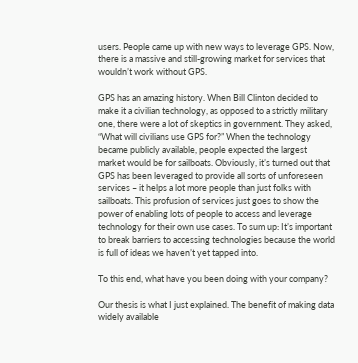users. People came up with new ways to leverage GPS. Now, there is a massive and still-growing market for services that wouldn’t work without GPS.

GPS has an amazing history. When Bill Clinton decided to make it a civilian technology, as opposed to a strictly military one, there were a lot of skeptics in government. They asked, “What will civilians use GPS for?” When the technology became publicly available, people expected the largest market would be for sailboats. Obviously, it’s turned out that GPS has been leveraged to provide all sorts of unforeseen services – it helps a lot more people than just folks with sailboats. This profusion of services just goes to show the power of enabling lots of people to access and leverage technology for their own use cases. To sum up: It’s important to break barriers to accessing technologies because the world is full of ideas we haven’t yet tapped into.

To this end, what have you been doing with your company?

Our thesis is what I just explained. The benefit of making data widely available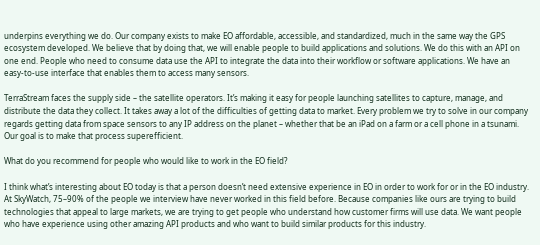underpins everything we do. Our company exists to make EO affordable, accessible, and standardized, much in the same way the GPS ecosystem developed. We believe that by doing that, we will enable people to build applications and solutions. We do this with an API on one end. People who need to consume data use the API to integrate the data into their workflow or software applications. We have an easy-to-use interface that enables them to access many sensors.

TerraStream faces the supply side – the satellite operators. It’s making it easy for people launching satellites to capture, manage, and distribute the data they collect. It takes away a lot of the difficulties of getting data to market. Every problem we try to solve in our company regards getting data from space sensors to any IP address on the planet – whether that be an iPad on a farm or a cell phone in a tsunami. Our goal is to make that process superefficient.

What do you recommend for people who would like to work in the EO field?

I think what’s interesting about EO today is that a person doesn’t need extensive experience in EO in order to work for or in the EO industry. At SkyWatch, 75–90% of the people we interview have never worked in this field before. Because companies like ours are trying to build technologies that appeal to large markets, we are trying to get people who understand how customer firms will use data. We want people who have experience using other amazing API products and who want to build similar products for this industry.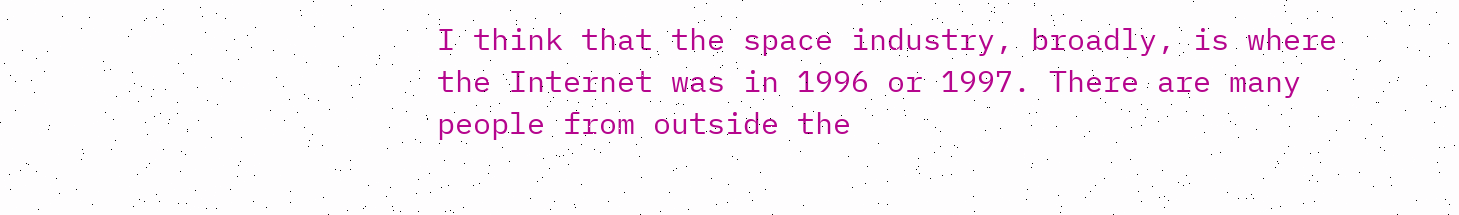I think that the space industry, broadly, is where the Internet was in 1996 or 1997. There are many people from outside the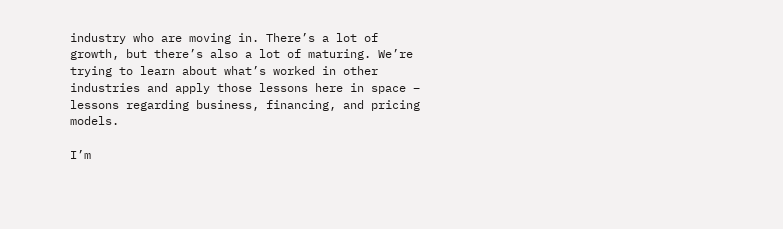industry who are moving in. There’s a lot of growth, but there’s also a lot of maturing. We’re trying to learn about what’s worked in other industries and apply those lessons here in space – lessons regarding business, financing, and pricing models.

I’m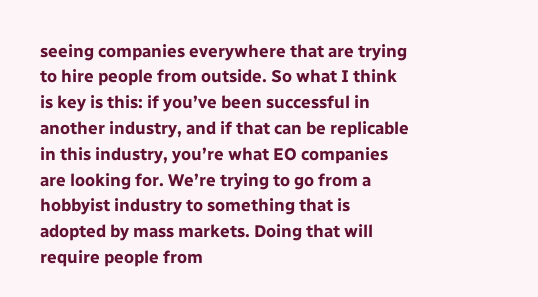seeing companies everywhere that are trying to hire people from outside. So what I think is key is this: if you’ve been successful in another industry, and if that can be replicable in this industry, you’re what EO companies are looking for. We’re trying to go from a hobbyist industry to something that is adopted by mass markets. Doing that will require people from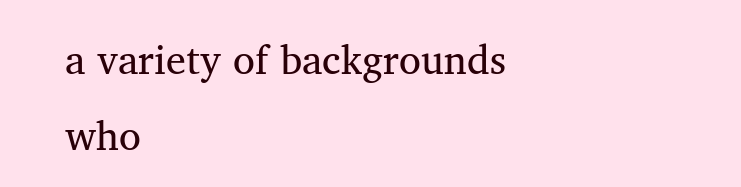a variety of backgrounds who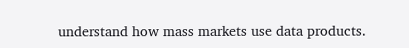understand how mass markets use data products.